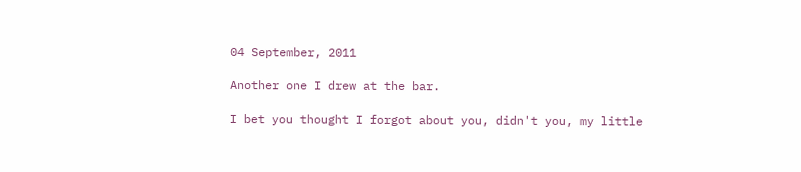04 September, 2011

Another one I drew at the bar.

I bet you thought I forgot about you, didn't you, my little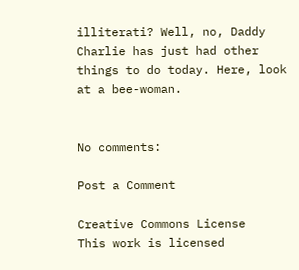illiterati? Well, no, Daddy Charlie has just had other things to do today. Here, look at a bee-woman.


No comments:

Post a Comment

Creative Commons License
This work is licensed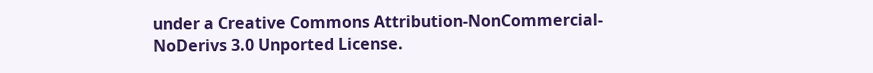under a Creative Commons Attribution-NonCommercial-NoDerivs 3.0 Unported License.